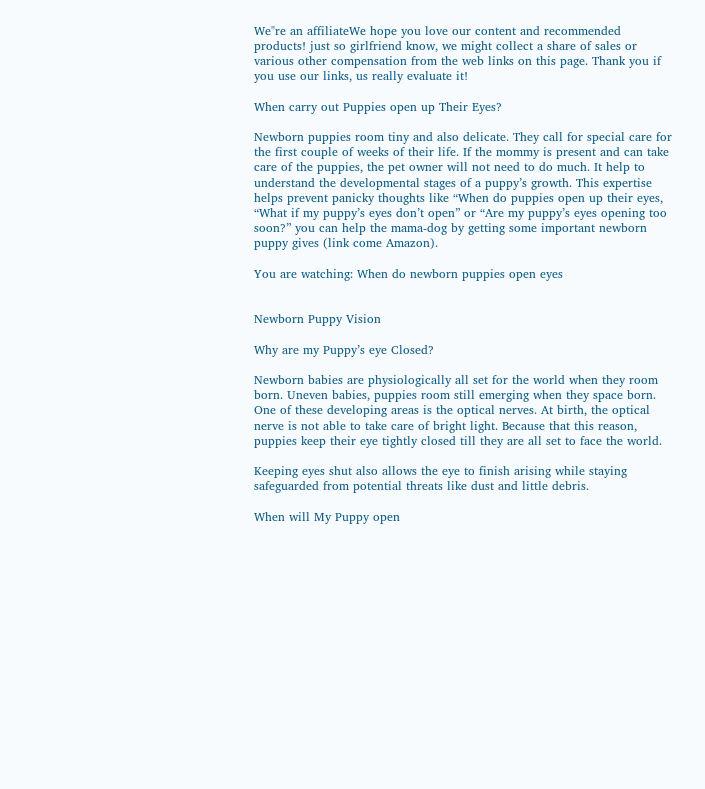We"re an affiliateWe hope you love our content and recommended products! just so girlfriend know, we might collect a share of sales or various other compensation from the web links on this page. Thank you if you use our links, us really evaluate it!

When carry out Puppies open up Their Eyes?

Newborn puppies room tiny and also delicate. They call for special care for the first couple of weeks of their life. If the mommy is present and can take care of the puppies, the pet owner will not need to do much. It help to understand the developmental stages of a puppy’s growth. This expertise helps prevent panicky thoughts like “When do puppies open up their eyes, “What if my puppy’s eyes don’t open” or “Are my puppy’s eyes opening too soon?” you can help the mama-dog by getting some important newborn puppy gives (link come Amazon).

You are watching: When do newborn puppies open eyes


Newborn Puppy Vision

Why are my Puppy’s eye Closed?

Newborn babies are physiologically all set for the world when they room born. Uneven babies, puppies room still emerging when they space born. One of these developing areas is the optical nerves. At birth, the optical nerve is not able to take care of bright light. Because that this reason, puppies keep their eye tightly closed till they are all set to face the world.

Keeping eyes shut also allows the eye to finish arising while staying safeguarded from potential threats like dust and little debris.

When will My Puppy open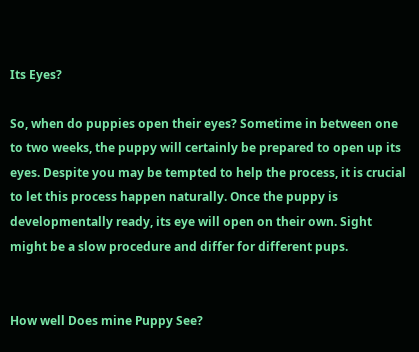Its Eyes?

So, when do puppies open their eyes? Sometime in between one to two weeks, the puppy will certainly be prepared to open up its eyes. Despite you may be tempted to help the process, it is crucial to let this process happen naturally. Once the puppy is developmentally ready, its eye will open on their own. Sight might be a slow procedure and differ for different pups.


How well Does mine Puppy See?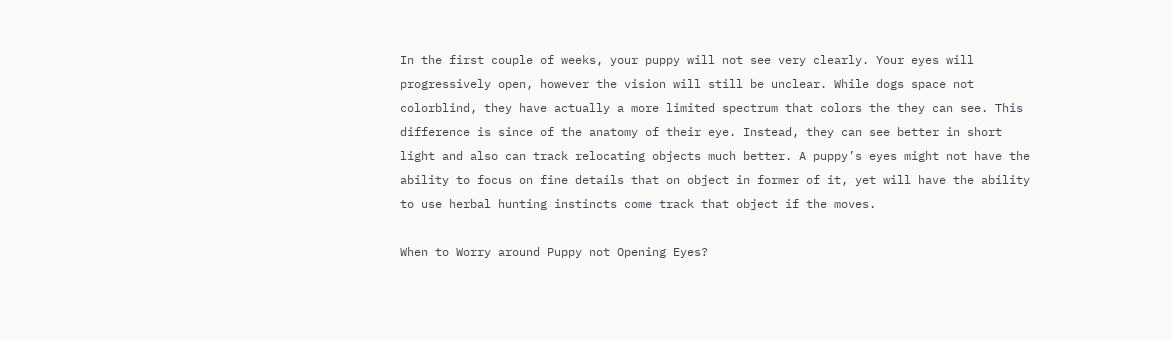In the first couple of weeks, your puppy will not see very clearly. Your eyes will progressively open, however the vision will still be unclear. While dogs space not colorblind, they have actually a more limited spectrum that colors the they can see. This difference is since of the anatomy of their eye. Instead, they can see better in short light and also can track relocating objects much better. A puppy’s eyes might not have the ability to focus on fine details that on object in former of it, yet will have the ability to use herbal hunting instincts come track that object if the moves.

When to Worry around Puppy not Opening Eyes?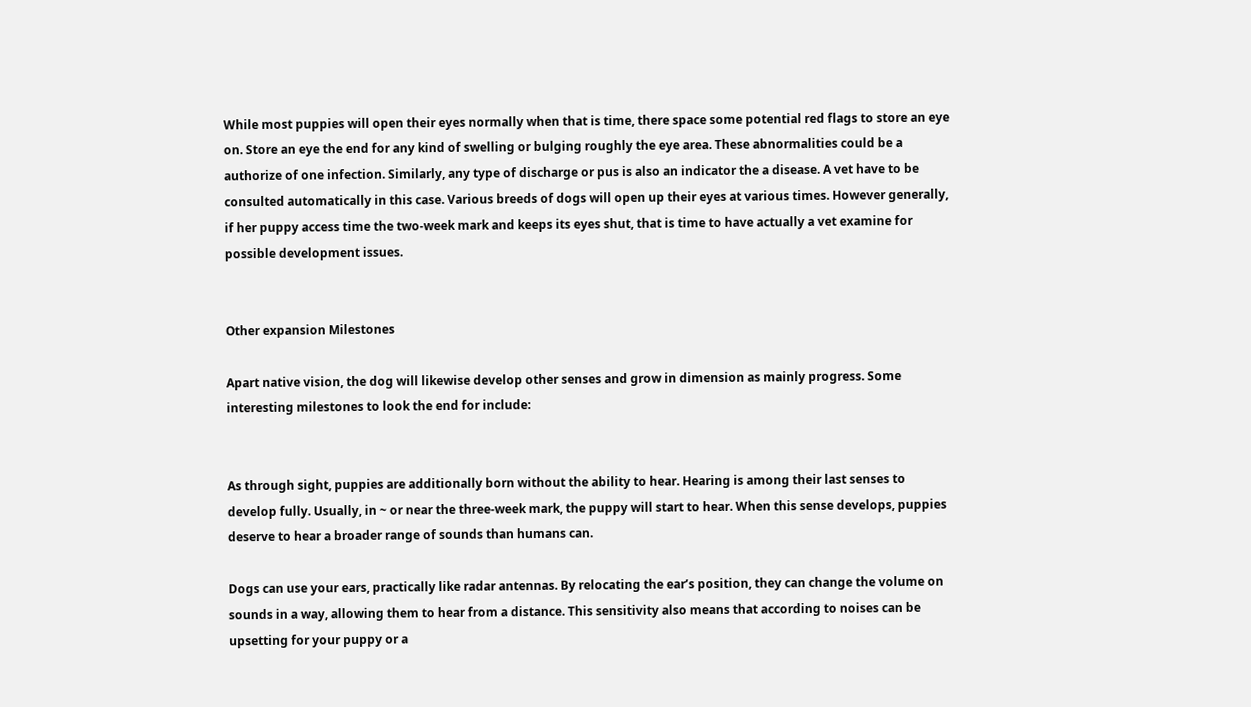While most puppies will open their eyes normally when that is time, there space some potential red flags to store an eye on. Store an eye the end for any kind of swelling or bulging roughly the eye area. These abnormalities could be a authorize of one infection. Similarly, any type of discharge or pus is also an indicator the a disease. A vet have to be consulted automatically in this case. Various breeds of dogs will open up their eyes at various times. However generally, if her puppy access time the two-week mark and keeps its eyes shut, that is time to have actually a vet examine for possible development issues.


Other expansion Milestones

Apart native vision, the dog will likewise develop other senses and grow in dimension as mainly progress. Some interesting milestones to look the end for include:


As through sight, puppies are additionally born without the ability to hear. Hearing is among their last senses to develop fully. Usually, in ~ or near the three-week mark, the puppy will start to hear. When this sense develops, puppies deserve to hear a broader range of sounds than humans can.

Dogs can use your ears, practically like radar antennas. By relocating the ear’s position, they can change the volume on sounds in a way, allowing them to hear from a distance. This sensitivity also means that according to noises can be upsetting for your puppy or a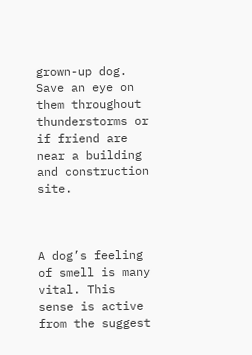grown-up dog. Save an eye on them throughout thunderstorms or if friend are near a building and construction site.



A dog’s feeling of smell is many vital. This sense is active from the suggest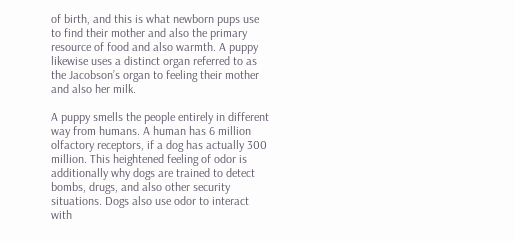of birth, and this is what newborn pups use to find their mother and also the primary resource of food and also warmth. A puppy likewise uses a distinct organ referred to as the Jacobson’s organ to feeling their mother and also her milk.

A puppy smells the people entirely in different way from humans. A human has 6 million olfactory receptors, if a dog has actually 300 million. This heightened feeling of odor is additionally why dogs are trained to detect bombs, drugs, and also other security situations. Dogs also use odor to interact with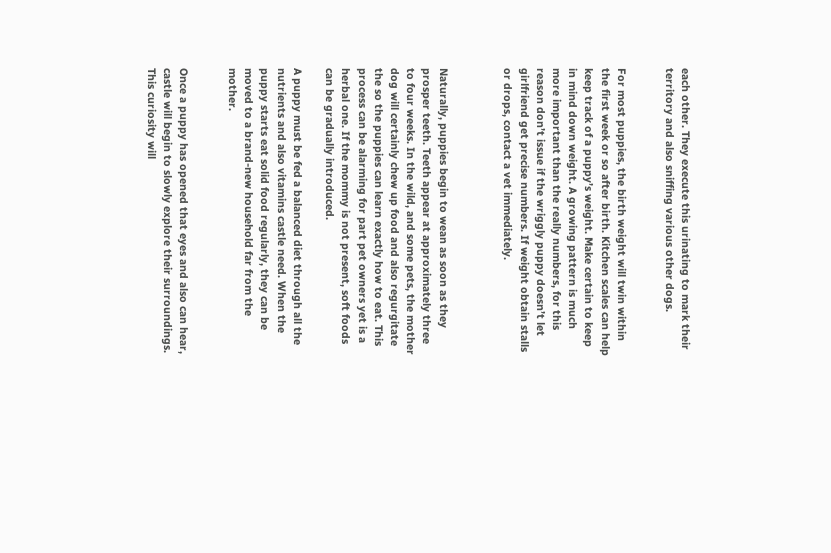each other. They execute this urinating to mark their territory and also sniffing various other dogs.


For most puppies, the birth weight will twin within the first week or so after birth. Kitchen scales can help keep track of a puppy’s weight. Make certain to keep in mind down weight. A growing pattern is much more important than the really numbers, for this reason don’t issue if the wriggly puppy doesn’t let girlfriend get precise numbers. If weight obtain stalls or drops, contact a vet immediately.



Naturally, puppies begin to wean as soon as they prosper teeth. Teeth appear at approximately three to four weeks. In the wild, and some pets, the mother dog will certainly chew up food and also regurgitate the so the puppies can learn exactly how to eat. This process can be alarming for part pet owners yet is a herbal one. If the mommy is not present, soft foods can be gradually introduced.

A puppy must be fed a balanced diet through all the nutrients and also vitamins castle need. When the puppy starts eat solid food regularly, they can be moved to a brand-new household far from the mother.


Once a puppy has opened that eyes and also can hear, castle will begin to slowly explore their surroundings. This curiosity will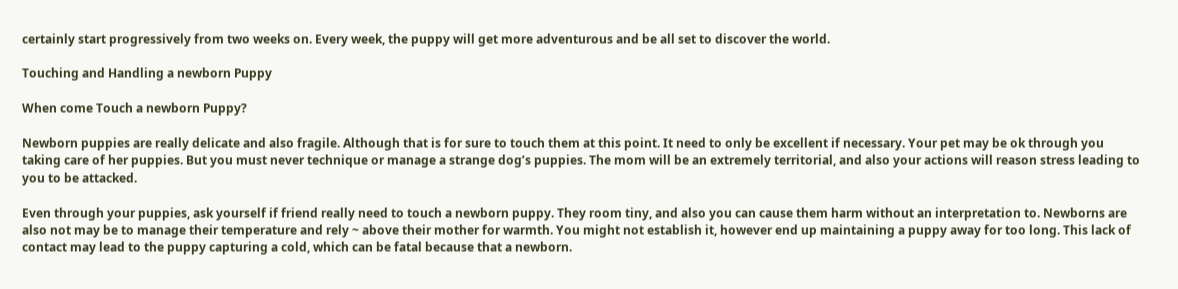certainly start progressively from two weeks on. Every week, the puppy will get more adventurous and be all set to discover the world.

Touching and Handling a newborn Puppy

When come Touch a newborn Puppy?

Newborn puppies are really delicate and also fragile. Although that is for sure to touch them at this point. It need to only be excellent if necessary. Your pet may be ok through you taking care of her puppies. But you must never technique or manage a strange dog’s puppies. The mom will be an extremely territorial, and also your actions will reason stress leading to you to be attacked.

Even through your puppies, ask yourself if friend really need to touch a newborn puppy. They room tiny, and also you can cause them harm without an interpretation to. Newborns are also not may be to manage their temperature and rely ~ above their mother for warmth. You might not establish it, however end up maintaining a puppy away for too long. This lack of contact may lead to the puppy capturing a cold, which can be fatal because that a newborn.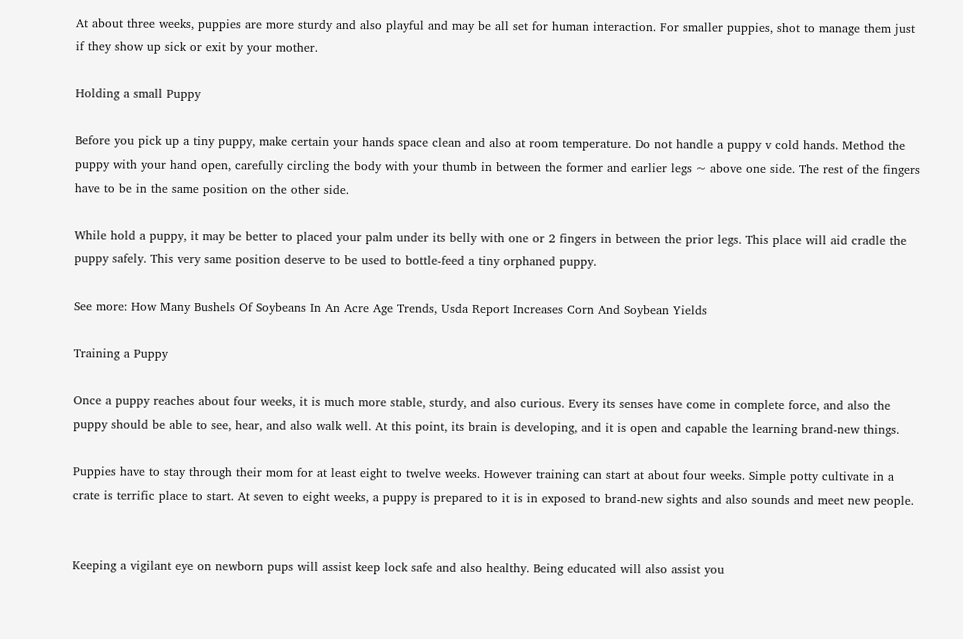At about three weeks, puppies are more sturdy and also playful and may be all set for human interaction. For smaller puppies, shot to manage them just if they show up sick or exit by your mother.

Holding a small Puppy

Before you pick up a tiny puppy, make certain your hands space clean and also at room temperature. Do not handle a puppy v cold hands. Method the puppy with your hand open, carefully circling the body with your thumb in between the former and earlier legs ~ above one side. The rest of the fingers have to be in the same position on the other side.

While hold a puppy, it may be better to placed your palm under its belly with one or 2 fingers in between the prior legs. This place will aid cradle the puppy safely. This very same position deserve to be used to bottle-feed a tiny orphaned puppy.

See more: How Many Bushels Of Soybeans In An Acre Age Trends, Usda Report Increases Corn And Soybean Yields

Training a Puppy

Once a puppy reaches about four weeks, it is much more stable, sturdy, and also curious. Every its senses have come in complete force, and also the puppy should be able to see, hear, and also walk well. At this point, its brain is developing, and it is open and capable the learning brand-new things.

Puppies have to stay through their mom for at least eight to twelve weeks. However training can start at about four weeks. Simple potty cultivate in a crate is terrific place to start. At seven to eight weeks, a puppy is prepared to it is in exposed to brand-new sights and also sounds and meet new people.


Keeping a vigilant eye on newborn pups will assist keep lock safe and also healthy. Being educated will also assist you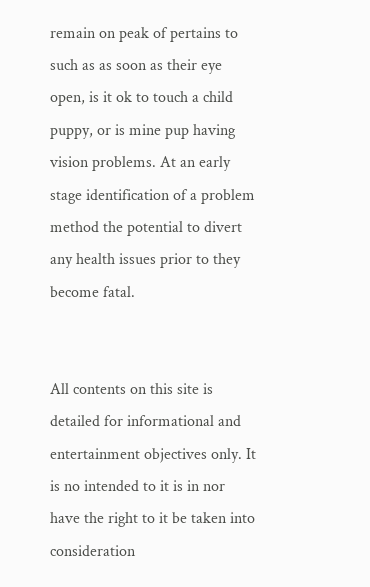remain on peak of pertains to such as as soon as their eye open, is it ok to touch a child puppy, or is mine pup having vision problems. At an early stage identification of a problem method the potential to divert any health issues prior to they become fatal.


All contents on this site is detailed for informational and entertainment objectives only. It is no intended to it is in nor have the right to it be taken into consideration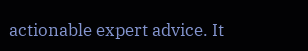actionable expert advice. It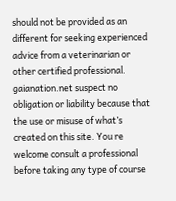should not be provided as an different for seeking experienced advice from a veterinarian or other certified professional. gaianation.net suspect no obligation or liability because that the use or misuse of what’s created on this site. You re welcome consult a professional before taking any type of course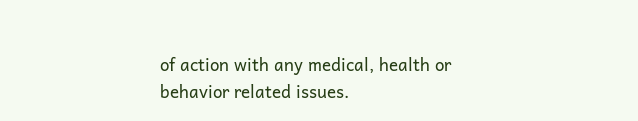of action with any medical, health or behavior related issues.